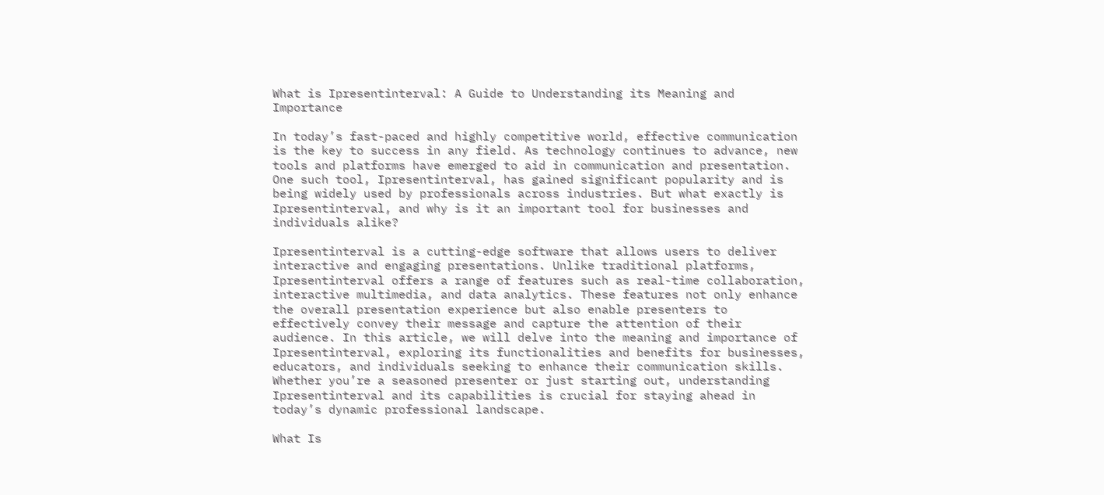What is Ipresentinterval: A Guide to Understanding its Meaning and Importance

In today’s fast-paced and highly competitive world, effective communication is the key to success in any field. As technology continues to advance, new tools and platforms have emerged to aid in communication and presentation. One such tool, Ipresentinterval, has gained significant popularity and is being widely used by professionals across industries. But what exactly is Ipresentinterval, and why is it an important tool for businesses and individuals alike?

Ipresentinterval is a cutting-edge software that allows users to deliver interactive and engaging presentations. Unlike traditional platforms, Ipresentinterval offers a range of features such as real-time collaboration, interactive multimedia, and data analytics. These features not only enhance the overall presentation experience but also enable presenters to effectively convey their message and capture the attention of their audience. In this article, we will delve into the meaning and importance of Ipresentinterval, exploring its functionalities and benefits for businesses, educators, and individuals seeking to enhance their communication skills. Whether you’re a seasoned presenter or just starting out, understanding Ipresentinterval and its capabilities is crucial for staying ahead in today’s dynamic professional landscape.

What Is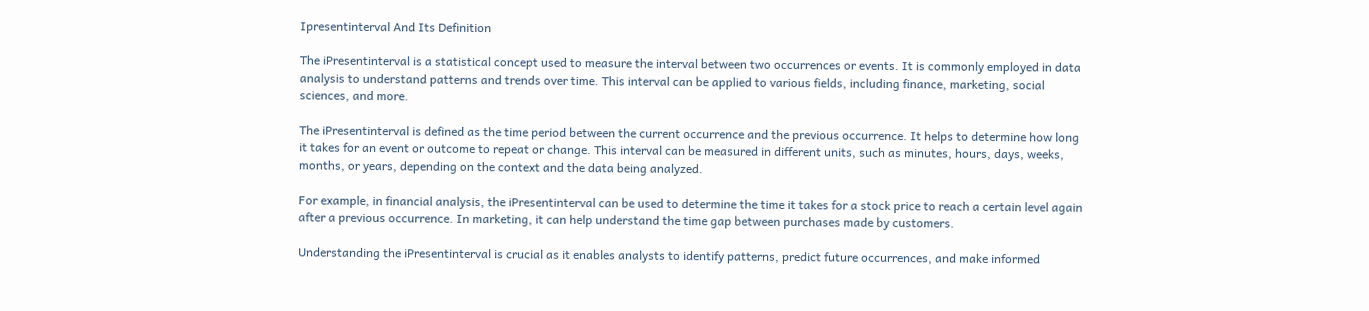Ipresentinterval And Its Definition

The iPresentinterval is a statistical concept used to measure the interval between two occurrences or events. It is commonly employed in data analysis to understand patterns and trends over time. This interval can be applied to various fields, including finance, marketing, social sciences, and more.

The iPresentinterval is defined as the time period between the current occurrence and the previous occurrence. It helps to determine how long it takes for an event or outcome to repeat or change. This interval can be measured in different units, such as minutes, hours, days, weeks, months, or years, depending on the context and the data being analyzed.

For example, in financial analysis, the iPresentinterval can be used to determine the time it takes for a stock price to reach a certain level again after a previous occurrence. In marketing, it can help understand the time gap between purchases made by customers.

Understanding the iPresentinterval is crucial as it enables analysts to identify patterns, predict future occurrences, and make informed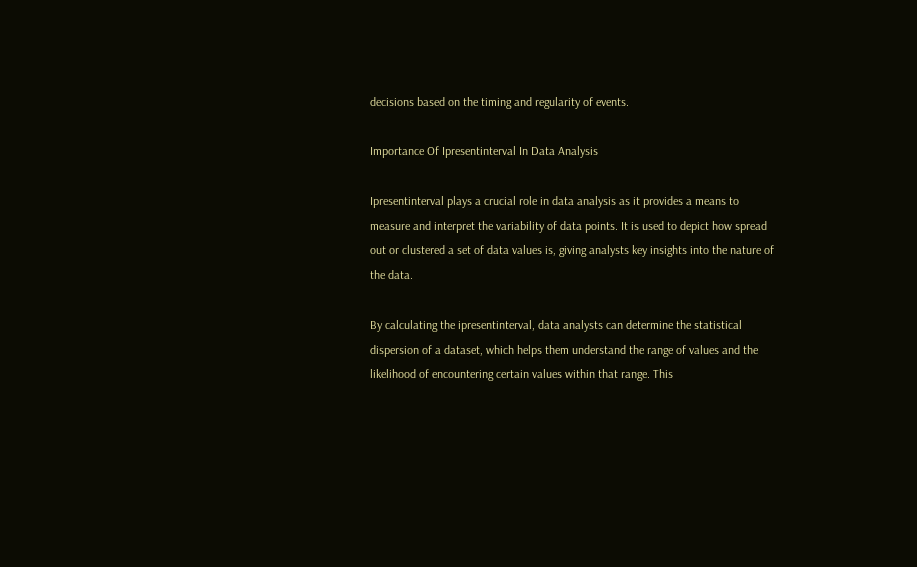decisions based on the timing and regularity of events.

Importance Of Ipresentinterval In Data Analysis

Ipresentinterval plays a crucial role in data analysis as it provides a means to measure and interpret the variability of data points. It is used to depict how spread out or clustered a set of data values is, giving analysts key insights into the nature of the data.

By calculating the ipresentinterval, data analysts can determine the statistical dispersion of a dataset, which helps them understand the range of values and the likelihood of encountering certain values within that range. This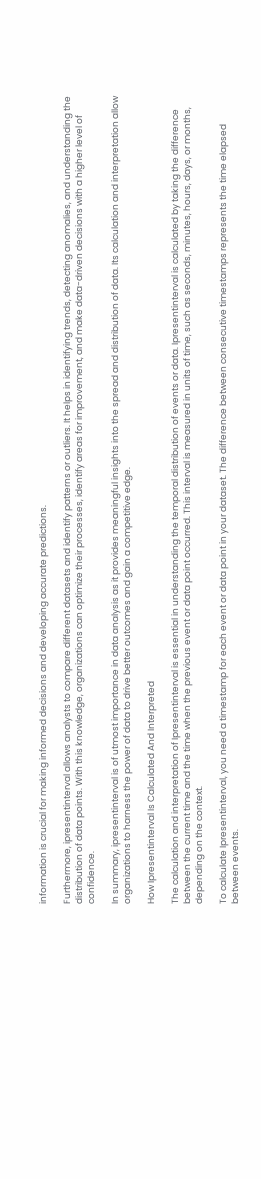information is crucial for making informed decisions and developing accurate predictions.

Furthermore, ipresentinterval allows analysts to compare different datasets and identify patterns or outliers. It helps in identifying trends, detecting anomalies, and understanding the distribution of data points. With this knowledge, organizations can optimize their processes, identify areas for improvement, and make data-driven decisions with a higher level of confidence.

In summary, ipresentinterval is of utmost importance in data analysis as it provides meaningful insights into the spread and distribution of data. Its calculation and interpretation allow organizations to harness the power of data to drive better outcomes and gain a competitive edge.

How Ipresentinterval Is Calculated And Interpreted

The calculation and interpretation of Ipresentinterval is essential in understanding the temporal distribution of events or data. Ipresentinterval is calculated by taking the difference between the current time and the time when the previous event or data point occurred. This interval is measured in units of time, such as seconds, minutes, hours, days, or months, depending on the context.

To calculate Ipresentinterval, you need a timestamp for each event or data point in your dataset. The difference between consecutive timestamps represents the time elapsed between events.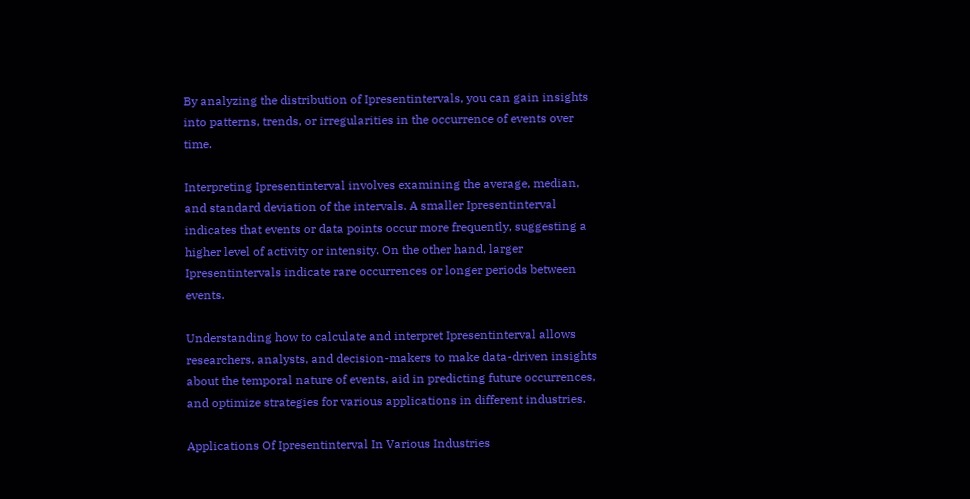By analyzing the distribution of Ipresentintervals, you can gain insights into patterns, trends, or irregularities in the occurrence of events over time.

Interpreting Ipresentinterval involves examining the average, median, and standard deviation of the intervals. A smaller Ipresentinterval indicates that events or data points occur more frequently, suggesting a higher level of activity or intensity. On the other hand, larger Ipresentintervals indicate rare occurrences or longer periods between events.

Understanding how to calculate and interpret Ipresentinterval allows researchers, analysts, and decision-makers to make data-driven insights about the temporal nature of events, aid in predicting future occurrences, and optimize strategies for various applications in different industries.

Applications Of Ipresentinterval In Various Industries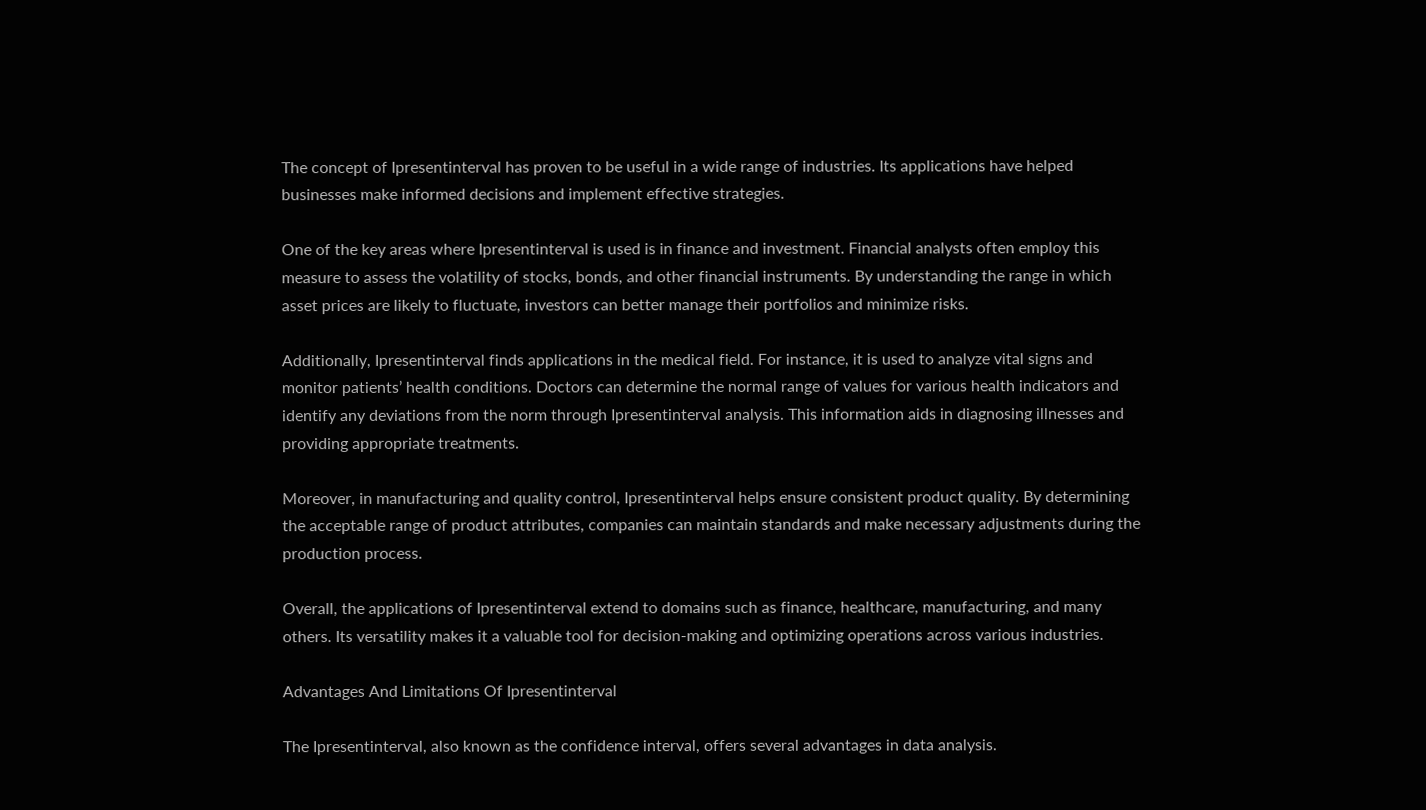The concept of Ipresentinterval has proven to be useful in a wide range of industries. Its applications have helped businesses make informed decisions and implement effective strategies.

One of the key areas where Ipresentinterval is used is in finance and investment. Financial analysts often employ this measure to assess the volatility of stocks, bonds, and other financial instruments. By understanding the range in which asset prices are likely to fluctuate, investors can better manage their portfolios and minimize risks.

Additionally, Ipresentinterval finds applications in the medical field. For instance, it is used to analyze vital signs and monitor patients’ health conditions. Doctors can determine the normal range of values for various health indicators and identify any deviations from the norm through Ipresentinterval analysis. This information aids in diagnosing illnesses and providing appropriate treatments.

Moreover, in manufacturing and quality control, Ipresentinterval helps ensure consistent product quality. By determining the acceptable range of product attributes, companies can maintain standards and make necessary adjustments during the production process.

Overall, the applications of Ipresentinterval extend to domains such as finance, healthcare, manufacturing, and many others. Its versatility makes it a valuable tool for decision-making and optimizing operations across various industries.

Advantages And Limitations Of Ipresentinterval

The Ipresentinterval, also known as the confidence interval, offers several advantages in data analysis.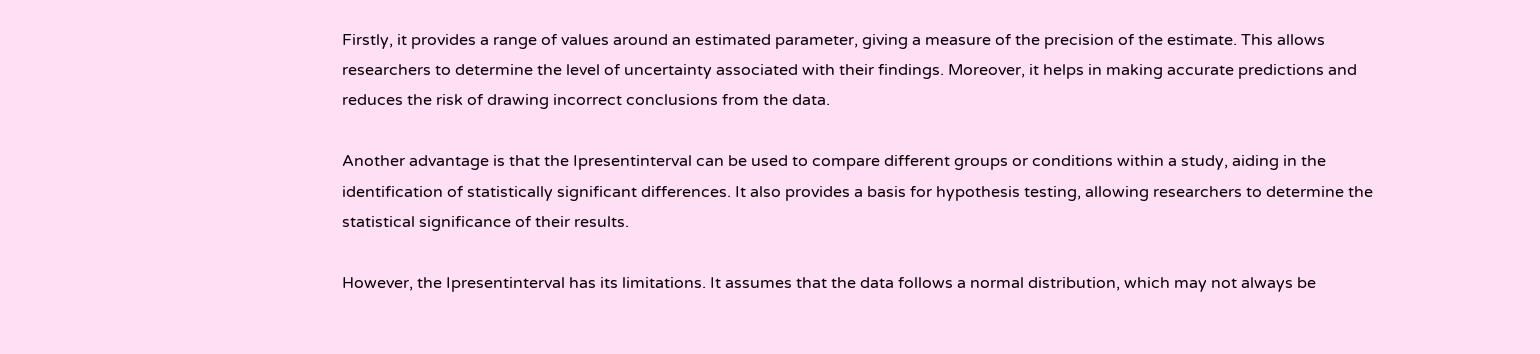Firstly, it provides a range of values around an estimated parameter, giving a measure of the precision of the estimate. This allows researchers to determine the level of uncertainty associated with their findings. Moreover, it helps in making accurate predictions and reduces the risk of drawing incorrect conclusions from the data.

Another advantage is that the Ipresentinterval can be used to compare different groups or conditions within a study, aiding in the identification of statistically significant differences. It also provides a basis for hypothesis testing, allowing researchers to determine the statistical significance of their results.

However, the Ipresentinterval has its limitations. It assumes that the data follows a normal distribution, which may not always be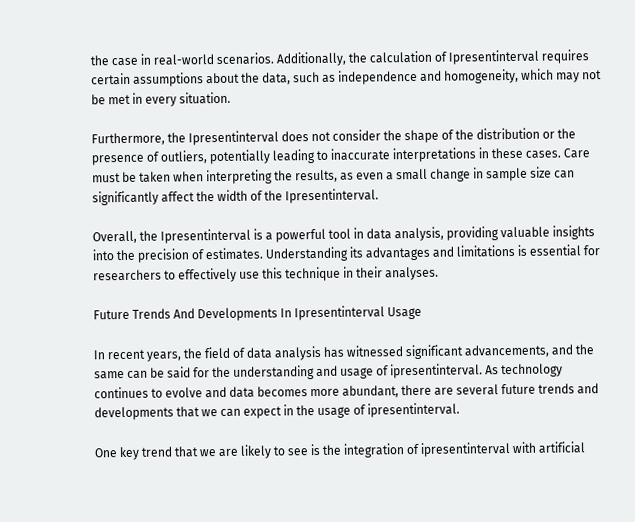the case in real-world scenarios. Additionally, the calculation of Ipresentinterval requires certain assumptions about the data, such as independence and homogeneity, which may not be met in every situation.

Furthermore, the Ipresentinterval does not consider the shape of the distribution or the presence of outliers, potentially leading to inaccurate interpretations in these cases. Care must be taken when interpreting the results, as even a small change in sample size can significantly affect the width of the Ipresentinterval.

Overall, the Ipresentinterval is a powerful tool in data analysis, providing valuable insights into the precision of estimates. Understanding its advantages and limitations is essential for researchers to effectively use this technique in their analyses.

Future Trends And Developments In Ipresentinterval Usage

In recent years, the field of data analysis has witnessed significant advancements, and the same can be said for the understanding and usage of ipresentinterval. As technology continues to evolve and data becomes more abundant, there are several future trends and developments that we can expect in the usage of ipresentinterval.

One key trend that we are likely to see is the integration of ipresentinterval with artificial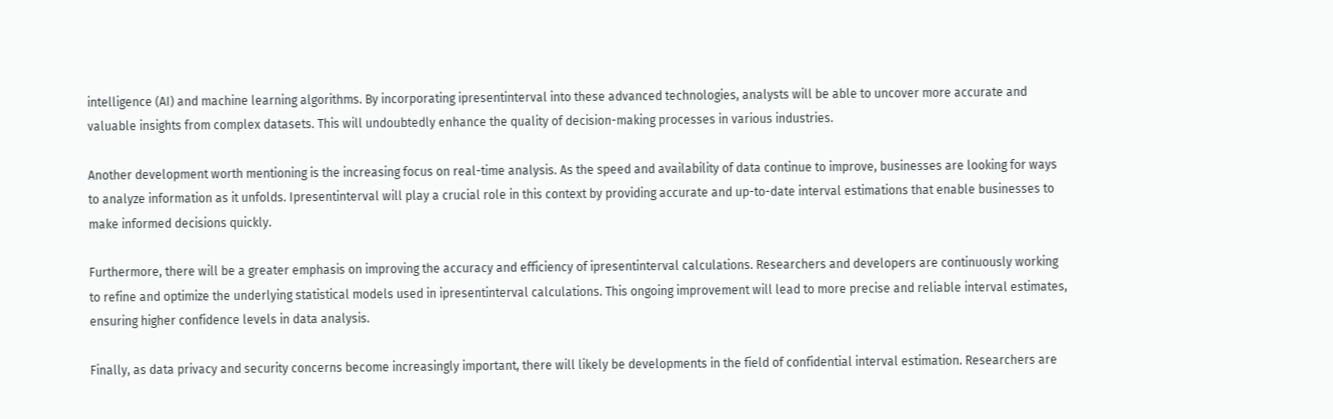intelligence (AI) and machine learning algorithms. By incorporating ipresentinterval into these advanced technologies, analysts will be able to uncover more accurate and valuable insights from complex datasets. This will undoubtedly enhance the quality of decision-making processes in various industries.

Another development worth mentioning is the increasing focus on real-time analysis. As the speed and availability of data continue to improve, businesses are looking for ways to analyze information as it unfolds. Ipresentinterval will play a crucial role in this context by providing accurate and up-to-date interval estimations that enable businesses to make informed decisions quickly.

Furthermore, there will be a greater emphasis on improving the accuracy and efficiency of ipresentinterval calculations. Researchers and developers are continuously working to refine and optimize the underlying statistical models used in ipresentinterval calculations. This ongoing improvement will lead to more precise and reliable interval estimates, ensuring higher confidence levels in data analysis.

Finally, as data privacy and security concerns become increasingly important, there will likely be developments in the field of confidential interval estimation. Researchers are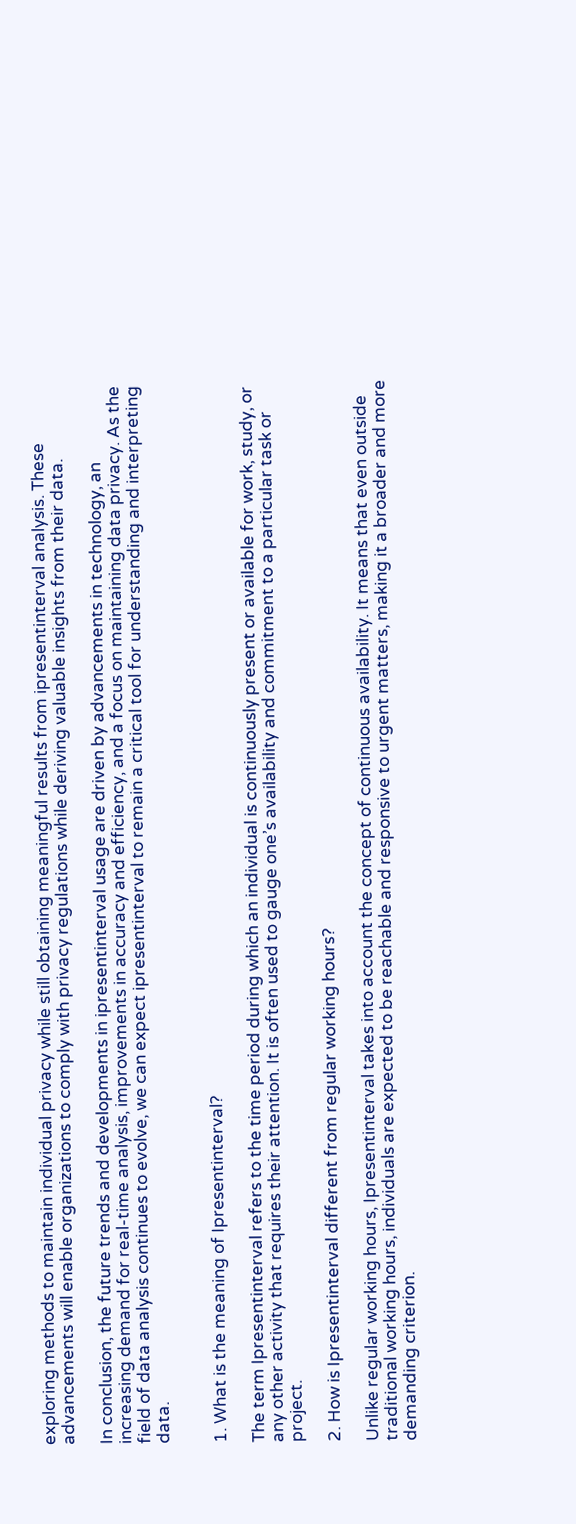exploring methods to maintain individual privacy while still obtaining meaningful results from ipresentinterval analysis. These advancements will enable organizations to comply with privacy regulations while deriving valuable insights from their data.

In conclusion, the future trends and developments in ipresentinterval usage are driven by advancements in technology, an increasing demand for real-time analysis, improvements in accuracy and efficiency, and a focus on maintaining data privacy. As the field of data analysis continues to evolve, we can expect ipresentinterval to remain a critical tool for understanding and interpreting data.


1. What is the meaning of Ipresentinterval?

The term Ipresentinterval refers to the time period during which an individual is continuously present or available for work, study, or any other activity that requires their attention. It is often used to gauge one’s availability and commitment to a particular task or project.

2. How is Ipresentinterval different from regular working hours?

Unlike regular working hours, Ipresentinterval takes into account the concept of continuous availability. It means that even outside traditional working hours, individuals are expected to be reachable and responsive to urgent matters, making it a broader and more demanding criterion.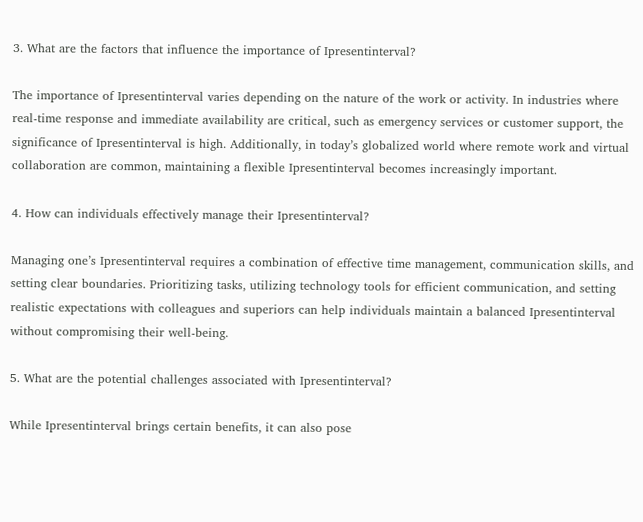3. What are the factors that influence the importance of Ipresentinterval?

The importance of Ipresentinterval varies depending on the nature of the work or activity. In industries where real-time response and immediate availability are critical, such as emergency services or customer support, the significance of Ipresentinterval is high. Additionally, in today’s globalized world where remote work and virtual collaboration are common, maintaining a flexible Ipresentinterval becomes increasingly important.

4. How can individuals effectively manage their Ipresentinterval?

Managing one’s Ipresentinterval requires a combination of effective time management, communication skills, and setting clear boundaries. Prioritizing tasks, utilizing technology tools for efficient communication, and setting realistic expectations with colleagues and superiors can help individuals maintain a balanced Ipresentinterval without compromising their well-being.

5. What are the potential challenges associated with Ipresentinterval?

While Ipresentinterval brings certain benefits, it can also pose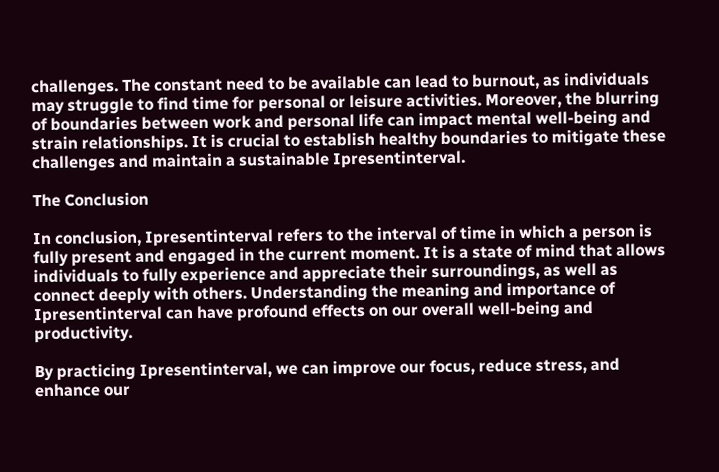challenges. The constant need to be available can lead to burnout, as individuals may struggle to find time for personal or leisure activities. Moreover, the blurring of boundaries between work and personal life can impact mental well-being and strain relationships. It is crucial to establish healthy boundaries to mitigate these challenges and maintain a sustainable Ipresentinterval.

The Conclusion

In conclusion, Ipresentinterval refers to the interval of time in which a person is fully present and engaged in the current moment. It is a state of mind that allows individuals to fully experience and appreciate their surroundings, as well as connect deeply with others. Understanding the meaning and importance of Ipresentinterval can have profound effects on our overall well-being and productivity.

By practicing Ipresentinterval, we can improve our focus, reduce stress, and enhance our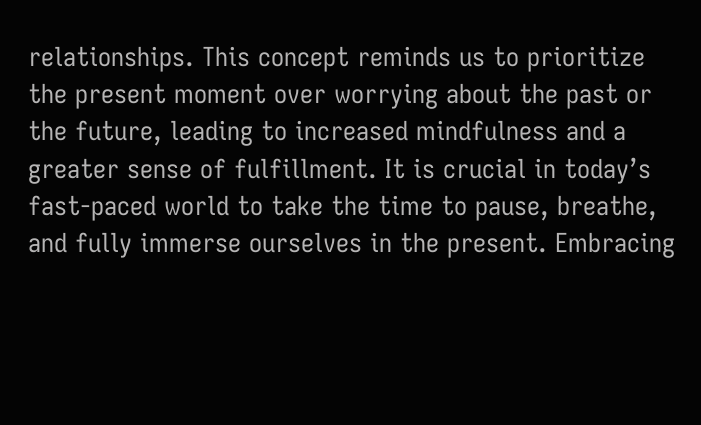relationships. This concept reminds us to prioritize the present moment over worrying about the past or the future, leading to increased mindfulness and a greater sense of fulfillment. It is crucial in today’s fast-paced world to take the time to pause, breathe, and fully immerse ourselves in the present. Embracing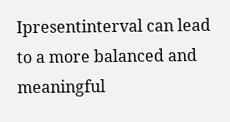Ipresentinterval can lead to a more balanced and meaningful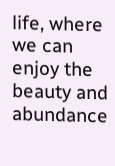life, where we can enjoy the beauty and abundance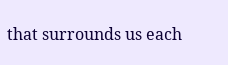that surrounds us each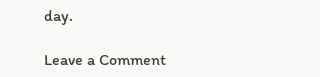day.

Leave a Comment